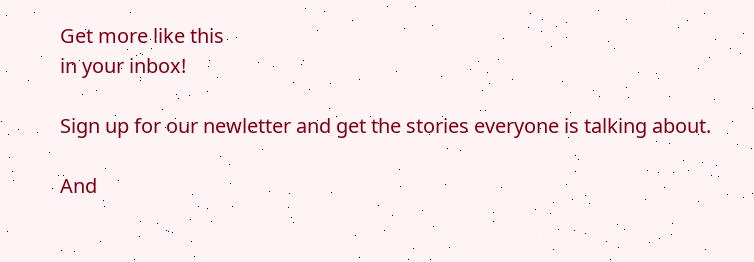Get more like this
in your inbox!

Sign up for our newletter and get the stories everyone is talking about.

And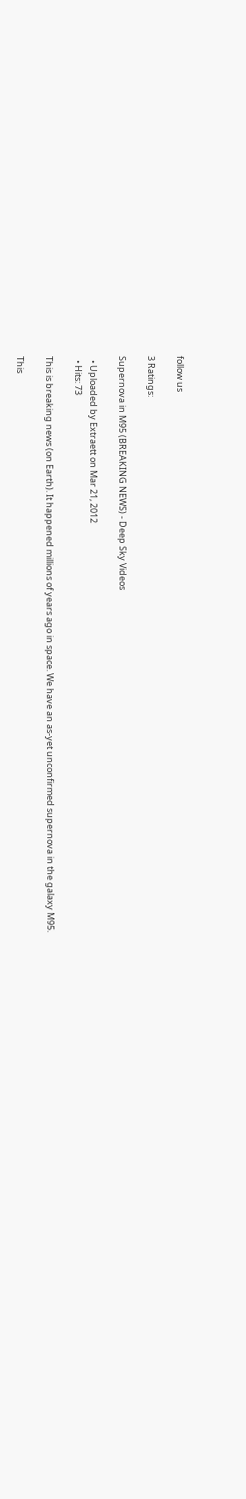follow us

3 Ratings:

Supernova in M95 (BREAKING NEWS) - Deep Sky Videos

  • Uploaded by Extraett on Mar 21, 2012
  • Hits: 73

This is breaking news (on Earth). It happened millions of years ago in space. We have an as-yet unconfirmed supernova in the galaxy M95.

This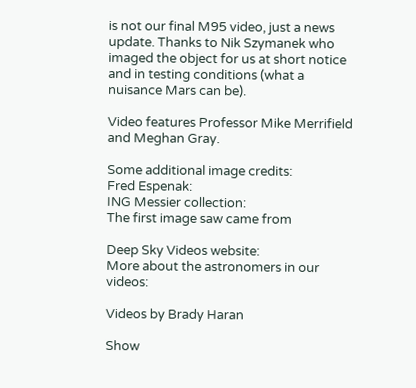is not our final M95 video, just a news update. Thanks to Nik Szymanek who imaged the object for us at short notice and in testing conditions (what a nuisance Mars can be).

Video features Professor Mike Merrifield and Meghan Gray.

Some additional image credits:
Fred Espenak:
ING Messier collection:
The first image saw came from

Deep Sky Videos website:
More about the astronomers in our videos:

Videos by Brady Haran

Show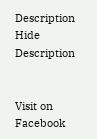Description Hide Description


Visit on Facebook